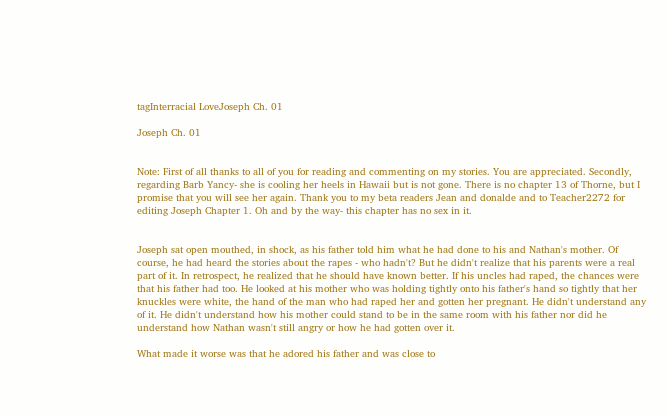tagInterracial LoveJoseph Ch. 01

Joseph Ch. 01


Note: First of all thanks to all of you for reading and commenting on my stories. You are appreciated. Secondly, regarding Barb Yancy- she is cooling her heels in Hawaii but is not gone. There is no chapter 13 of Thorne, but I promise that you will see her again. Thank you to my beta readers Jean and donalde and to Teacher2272 for editing Joseph Chapter 1. Oh and by the way- this chapter has no sex in it.


Joseph sat open mouthed, in shock, as his father told him what he had done to his and Nathan's mother. Of course, he had heard the stories about the rapes - who hadn't? But he didn't realize that his parents were a real part of it. In retrospect, he realized that he should have known better. If his uncles had raped, the chances were that his father had too. He looked at his mother who was holding tightly onto his father's hand so tightly that her knuckles were white, the hand of the man who had raped her and gotten her pregnant. He didn't understand any of it. He didn't understand how his mother could stand to be in the same room with his father nor did he understand how Nathan wasn't still angry or how he had gotten over it.

What made it worse was that he adored his father and was close to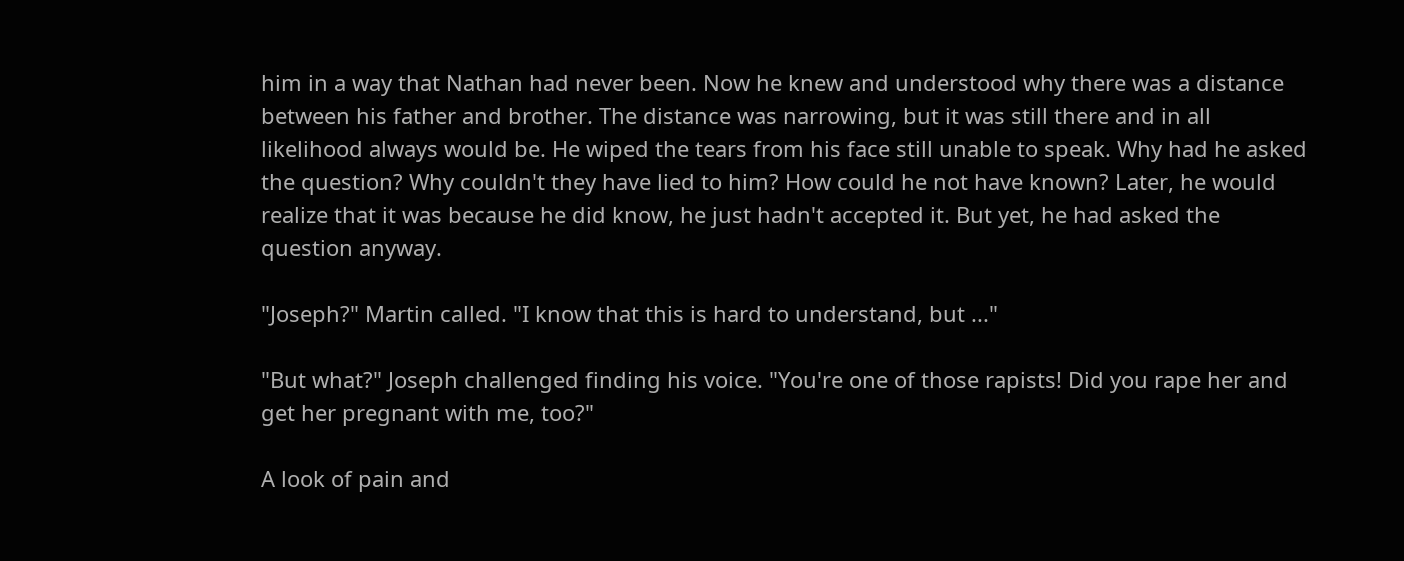him in a way that Nathan had never been. Now he knew and understood why there was a distance between his father and brother. The distance was narrowing, but it was still there and in all likelihood always would be. He wiped the tears from his face still unable to speak. Why had he asked the question? Why couldn't they have lied to him? How could he not have known? Later, he would realize that it was because he did know, he just hadn't accepted it. But yet, he had asked the question anyway.

"Joseph?" Martin called. "I know that this is hard to understand, but ..."

"But what?" Joseph challenged finding his voice. "You're one of those rapists! Did you rape her and get her pregnant with me, too?"

A look of pain and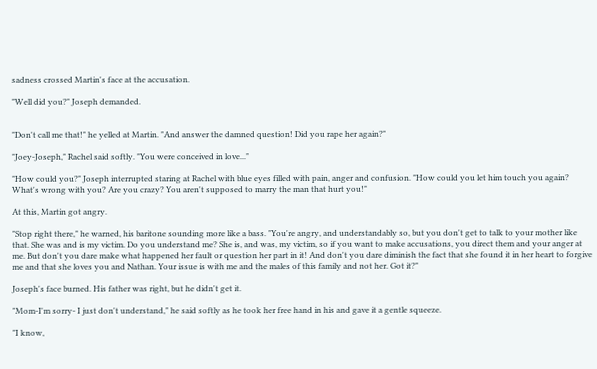sadness crossed Martin's face at the accusation.

"Well did you?" Joseph demanded.


"Don't call me that!" he yelled at Martin. "And answer the damned question! Did you rape her again?"

"Joey-Joseph," Rachel said softly. "You were conceived in love..."

"How could you?" Joseph interrupted staring at Rachel with blue eyes filled with pain, anger and confusion. "How could you let him touch you again? What's wrong with you? Are you crazy? You aren't supposed to marry the man that hurt you!"

At this, Martin got angry.

"Stop right there," he warned, his baritone sounding more like a bass. "You're angry, and understandably so, but you don't get to talk to your mother like that. She was and is my victim. Do you understand me? She is, and was, my victim, so if you want to make accusations, you direct them and your anger at me. But don't you dare make what happened her fault or question her part in it! And don't you dare diminish the fact that she found it in her heart to forgive me and that she loves you and Nathan. Your issue is with me and the males of this family and not her. Got it?"

Joseph's face burned. His father was right, but he didn't get it.

"Mom-I'm sorry- I just don't understand," he said softly as he took her free hand in his and gave it a gentle squeeze.

"I know,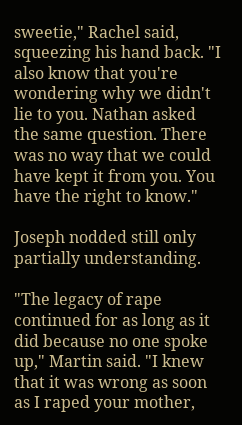sweetie," Rachel said, squeezing his hand back. "I also know that you're wondering why we didn't lie to you. Nathan asked the same question. There was no way that we could have kept it from you. You have the right to know."

Joseph nodded still only partially understanding.

"The legacy of rape continued for as long as it did because no one spoke up," Martin said. "I knew that it was wrong as soon as I raped your mother,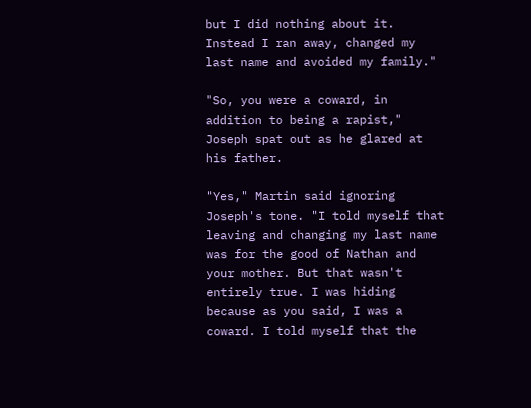but I did nothing about it. Instead I ran away, changed my last name and avoided my family."

"So, you were a coward, in addition to being a rapist," Joseph spat out as he glared at his father.

"Yes," Martin said ignoring Joseph's tone. "I told myself that leaving and changing my last name was for the good of Nathan and your mother. But that wasn't entirely true. I was hiding because as you said, I was a coward. I told myself that the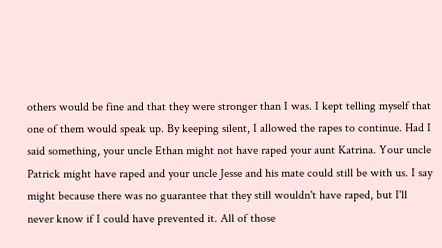others would be fine and that they were stronger than I was. I kept telling myself that one of them would speak up. By keeping silent, I allowed the rapes to continue. Had I said something, your uncle Ethan might not have raped your aunt Katrina. Your uncle Patrick might have raped and your uncle Jesse and his mate could still be with us. I say might because there was no guarantee that they still wouldn't have raped, but I'll never know if I could have prevented it. All of those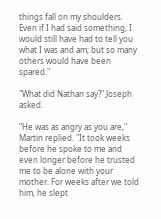things fall on my shoulders. Even if I had said something, I would still have had to tell you what I was and am; but so many others would have been spared."

"What did Nathan say?" Joseph asked.

"He was as angry as you are," Martin replied. "It took weeks before he spoke to me and even longer before he trusted me to be alone with your mother. For weeks after we told him, he slept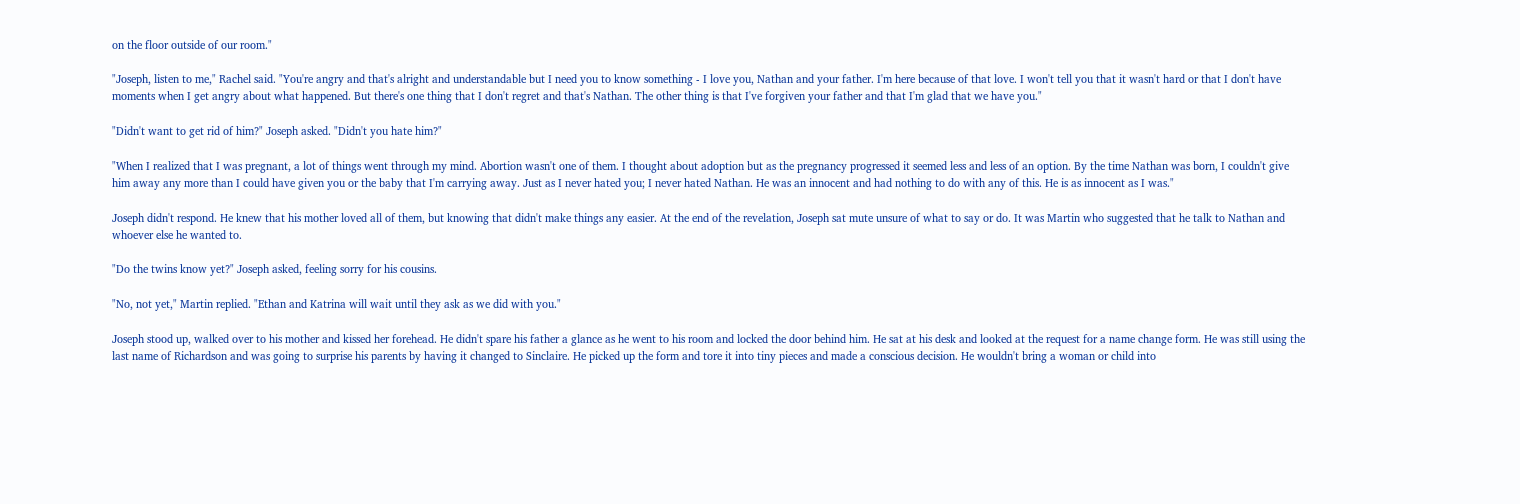on the floor outside of our room."

"Joseph, listen to me," Rachel said. "You're angry and that's alright and understandable but I need you to know something - I love you, Nathan and your father. I'm here because of that love. I won't tell you that it wasn't hard or that I don't have moments when I get angry about what happened. But there's one thing that I don't regret and that's Nathan. The other thing is that I've forgiven your father and that I'm glad that we have you."

"Didn't want to get rid of him?" Joseph asked. "Didn't you hate him?"

"When I realized that I was pregnant, a lot of things went through my mind. Abortion wasn't one of them. I thought about adoption but as the pregnancy progressed it seemed less and less of an option. By the time Nathan was born, I couldn't give him away any more than I could have given you or the baby that I'm carrying away. Just as I never hated you; I never hated Nathan. He was an innocent and had nothing to do with any of this. He is as innocent as I was."

Joseph didn't respond. He knew that his mother loved all of them, but knowing that didn't make things any easier. At the end of the revelation, Joseph sat mute unsure of what to say or do. It was Martin who suggested that he talk to Nathan and whoever else he wanted to.

"Do the twins know yet?" Joseph asked, feeling sorry for his cousins.

"No, not yet," Martin replied. "Ethan and Katrina will wait until they ask as we did with you."

Joseph stood up, walked over to his mother and kissed her forehead. He didn't spare his father a glance as he went to his room and locked the door behind him. He sat at his desk and looked at the request for a name change form. He was still using the last name of Richardson and was going to surprise his parents by having it changed to Sinclaire. He picked up the form and tore it into tiny pieces and made a conscious decision. He wouldn't bring a woman or child into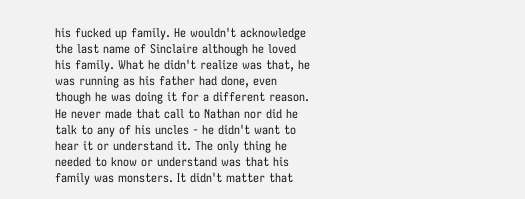his fucked up family. He wouldn't acknowledge the last name of Sinclaire although he loved his family. What he didn't realize was that, he was running as his father had done, even though he was doing it for a different reason. He never made that call to Nathan nor did he talk to any of his uncles - he didn't want to hear it or understand it. The only thing he needed to know or understand was that his family was monsters. It didn't matter that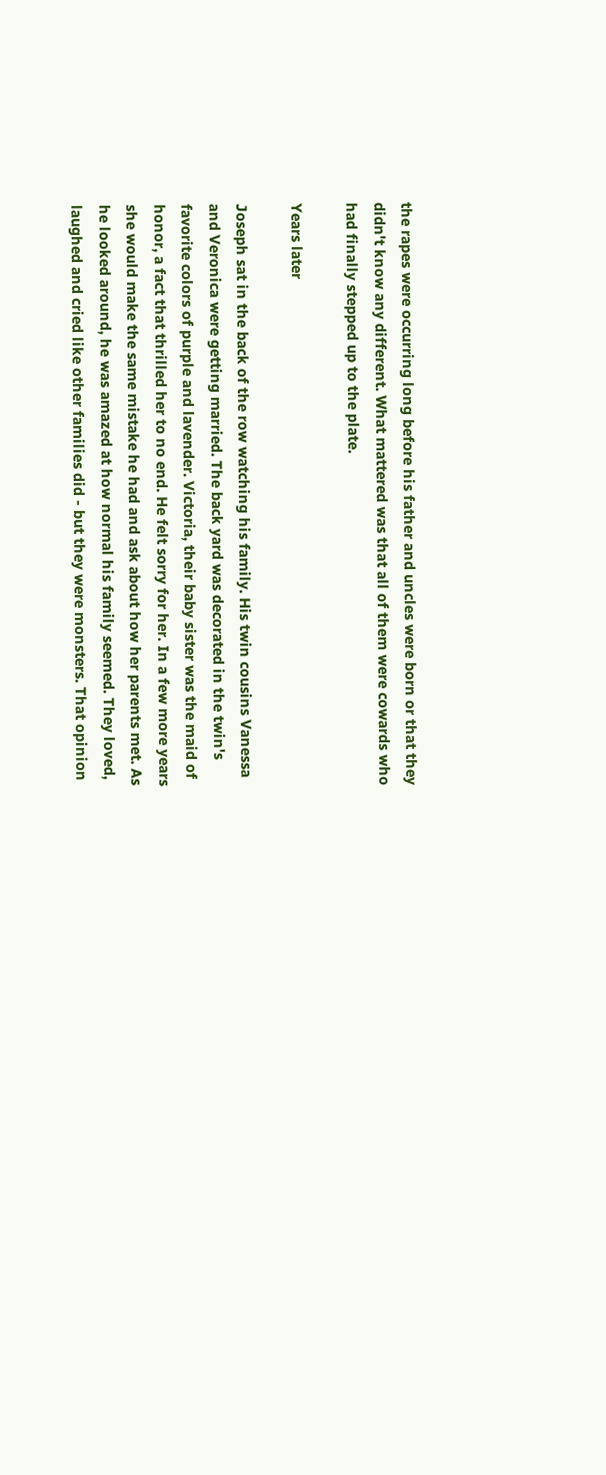the rapes were occurring long before his father and uncles were born or that they didn't know any different. What mattered was that all of them were cowards who had finally stepped up to the plate.

Years later

Joseph sat in the back of the row watching his family. His twin cousins Vanessa and Veronica were getting married. The back yard was decorated in the twin's favorite colors of purple and lavender. Victoria, their baby sister was the maid of honor, a fact that thrilled her to no end. He felt sorry for her. In a few more years she would make the same mistake he had and ask about how her parents met. As he looked around, he was amazed at how normal his family seemed. They loved, laughed and cried like other families did - but they were monsters. That opinion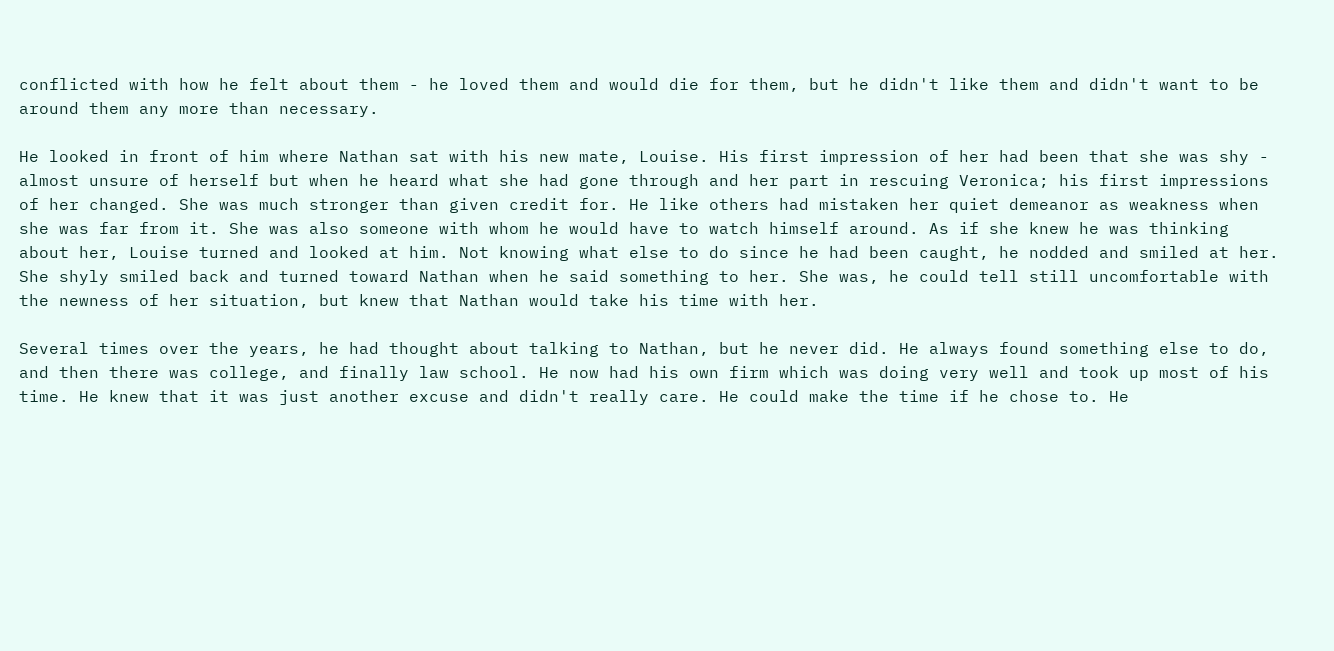conflicted with how he felt about them - he loved them and would die for them, but he didn't like them and didn't want to be around them any more than necessary.

He looked in front of him where Nathan sat with his new mate, Louise. His first impression of her had been that she was shy - almost unsure of herself but when he heard what she had gone through and her part in rescuing Veronica; his first impressions of her changed. She was much stronger than given credit for. He like others had mistaken her quiet demeanor as weakness when she was far from it. She was also someone with whom he would have to watch himself around. As if she knew he was thinking about her, Louise turned and looked at him. Not knowing what else to do since he had been caught, he nodded and smiled at her. She shyly smiled back and turned toward Nathan when he said something to her. She was, he could tell still uncomfortable with the newness of her situation, but knew that Nathan would take his time with her.

Several times over the years, he had thought about talking to Nathan, but he never did. He always found something else to do, and then there was college, and finally law school. He now had his own firm which was doing very well and took up most of his time. He knew that it was just another excuse and didn't really care. He could make the time if he chose to. He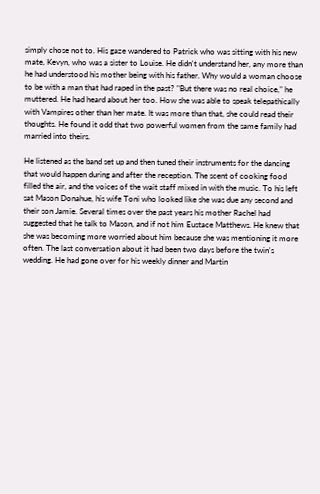simply chose not to. His gaze wandered to Patrick who was sitting with his new mate, Kevyn, who was a sister to Louise. He didn't understand her, any more than he had understood his mother being with his father. Why would a woman choose to be with a man that had raped in the past? "But there was no real choice," he muttered. He had heard about her too. How she was able to speak telepathically with Vampires other than her mate. It was more than that, she could read their thoughts. He found it odd that two powerful women from the same family had married into theirs.

He listened as the band set up and then tuned their instruments for the dancing that would happen during and after the reception. The scent of cooking food filled the air, and the voices of the wait staff mixed in with the music. To his left sat Mason Donahue, his wife Toni who looked like she was due any second and their son Jamie. Several times over the past years his mother Rachel had suggested that he talk to Mason, and if not him Eustace Matthews. He knew that she was becoming more worried about him because she was mentioning it more often. The last conversation about it had been two days before the twin's wedding. He had gone over for his weekly dinner and Martin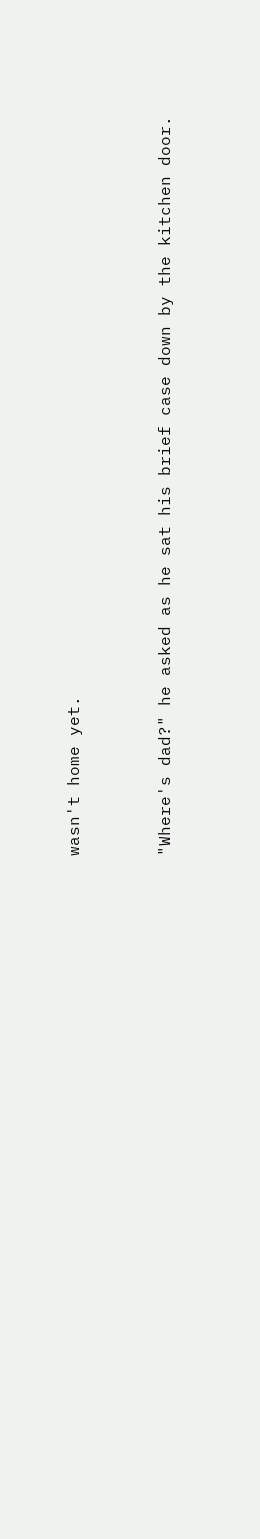wasn't home yet.


"Where's dad?" he asked as he sat his brief case down by the kitchen door.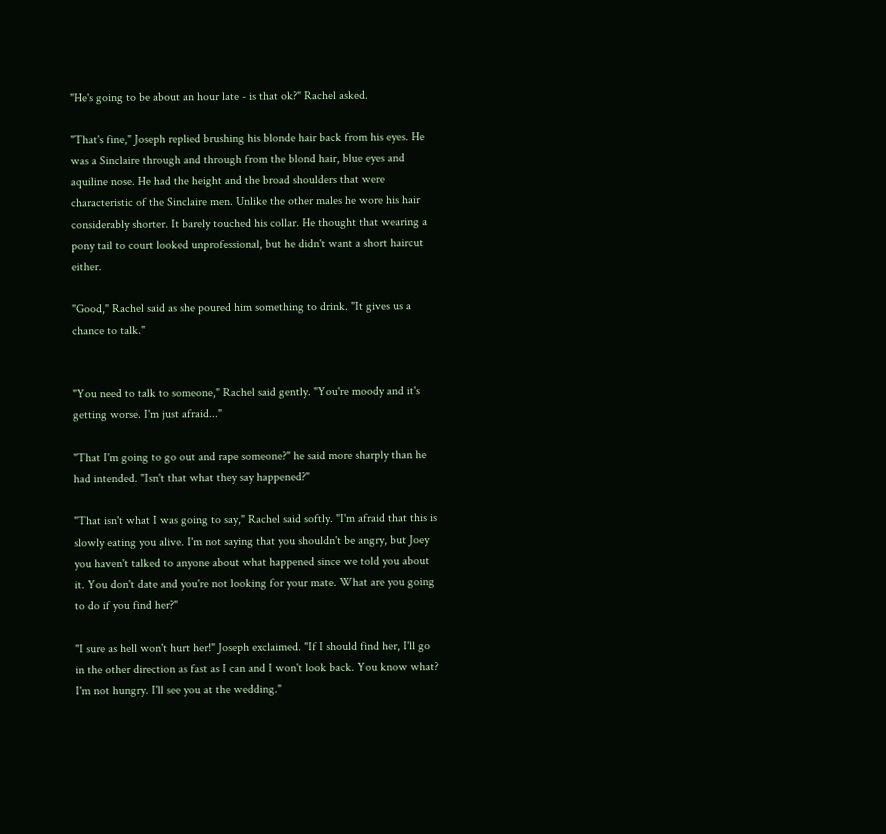"He's going to be about an hour late - is that ok?" Rachel asked.

"That's fine," Joseph replied brushing his blonde hair back from his eyes. He was a Sinclaire through and through from the blond hair, blue eyes and aquiline nose. He had the height and the broad shoulders that were characteristic of the Sinclaire men. Unlike the other males he wore his hair considerably shorter. It barely touched his collar. He thought that wearing a pony tail to court looked unprofessional, but he didn't want a short haircut either.

"Good," Rachel said as she poured him something to drink. "It gives us a chance to talk."


"You need to talk to someone," Rachel said gently. "You're moody and it's getting worse. I'm just afraid..."

"That I'm going to go out and rape someone?" he said more sharply than he had intended. "Isn't that what they say happened?"

"That isn't what I was going to say," Rachel said softly. "I'm afraid that this is slowly eating you alive. I'm not saying that you shouldn't be angry, but Joey you haven't talked to anyone about what happened since we told you about it. You don't date and you're not looking for your mate. What are you going to do if you find her?"

"I sure as hell won't hurt her!" Joseph exclaimed. "If I should find her, I'll go in the other direction as fast as I can and I won't look back. You know what? I'm not hungry. I'll see you at the wedding."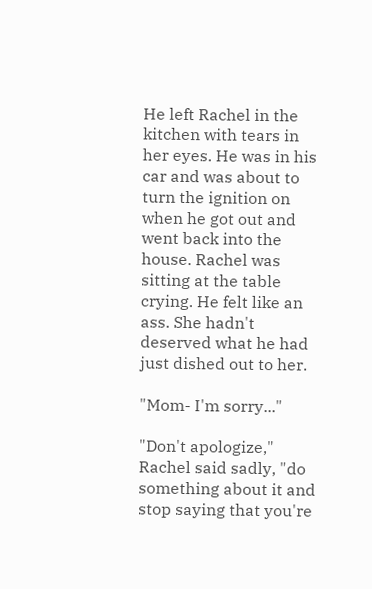He left Rachel in the kitchen with tears in her eyes. He was in his car and was about to turn the ignition on when he got out and went back into the house. Rachel was sitting at the table crying. He felt like an ass. She hadn't deserved what he had just dished out to her.

"Mom- I'm sorry..."

"Don't apologize," Rachel said sadly, "do something about it and stop saying that you're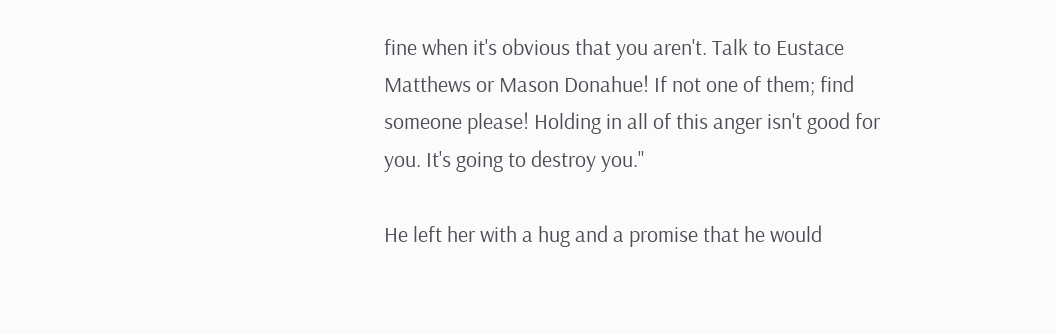fine when it's obvious that you aren't. Talk to Eustace Matthews or Mason Donahue! If not one of them; find someone please! Holding in all of this anger isn't good for you. It's going to destroy you."

He left her with a hug and a promise that he would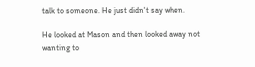talk to someone. He just didn't say when.

He looked at Mason and then looked away not wanting to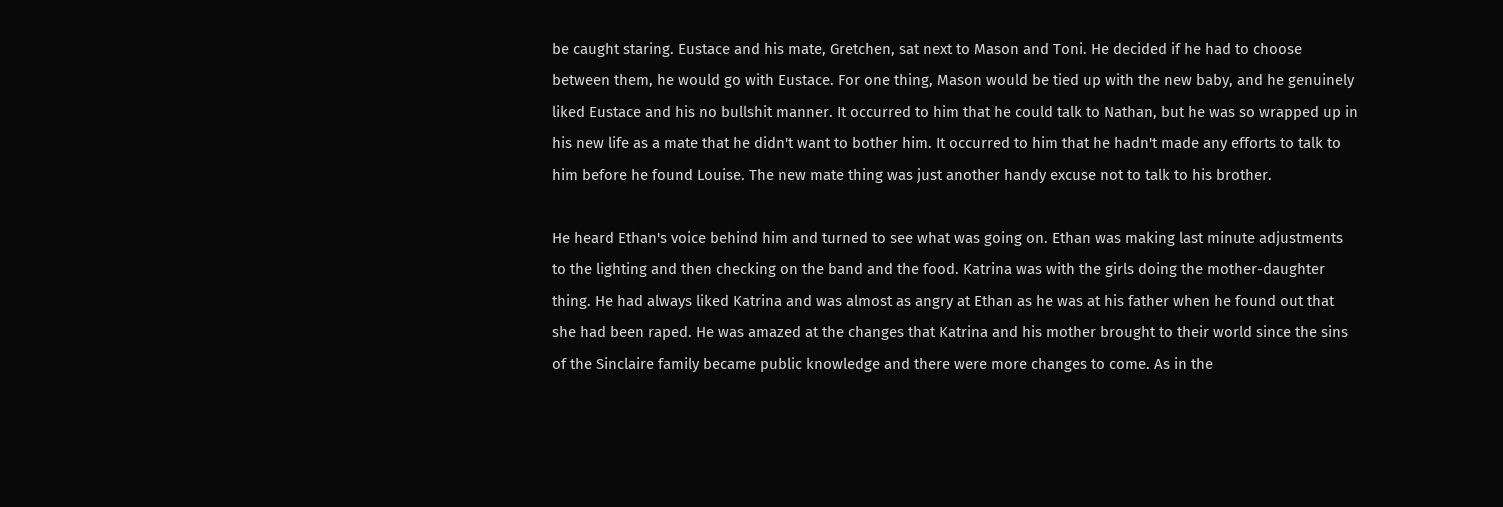be caught staring. Eustace and his mate, Gretchen, sat next to Mason and Toni. He decided if he had to choose between them, he would go with Eustace. For one thing, Mason would be tied up with the new baby, and he genuinely liked Eustace and his no bullshit manner. It occurred to him that he could talk to Nathan, but he was so wrapped up in his new life as a mate that he didn't want to bother him. It occurred to him that he hadn't made any efforts to talk to him before he found Louise. The new mate thing was just another handy excuse not to talk to his brother.

He heard Ethan's voice behind him and turned to see what was going on. Ethan was making last minute adjustments to the lighting and then checking on the band and the food. Katrina was with the girls doing the mother-daughter thing. He had always liked Katrina and was almost as angry at Ethan as he was at his father when he found out that she had been raped. He was amazed at the changes that Katrina and his mother brought to their world since the sins of the Sinclaire family became public knowledge and there were more changes to come. As in the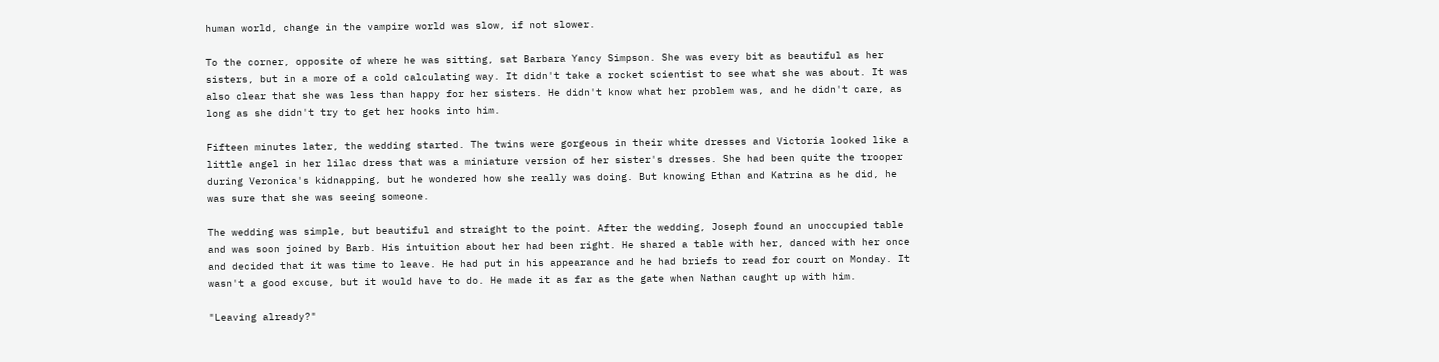human world, change in the vampire world was slow, if not slower.

To the corner, opposite of where he was sitting, sat Barbara Yancy Simpson. She was every bit as beautiful as her sisters, but in a more of a cold calculating way. It didn't take a rocket scientist to see what she was about. It was also clear that she was less than happy for her sisters. He didn't know what her problem was, and he didn't care, as long as she didn't try to get her hooks into him.

Fifteen minutes later, the wedding started. The twins were gorgeous in their white dresses and Victoria looked like a little angel in her lilac dress that was a miniature version of her sister's dresses. She had been quite the trooper during Veronica's kidnapping, but he wondered how she really was doing. But knowing Ethan and Katrina as he did, he was sure that she was seeing someone.

The wedding was simple, but beautiful and straight to the point. After the wedding, Joseph found an unoccupied table and was soon joined by Barb. His intuition about her had been right. He shared a table with her, danced with her once and decided that it was time to leave. He had put in his appearance and he had briefs to read for court on Monday. It wasn't a good excuse, but it would have to do. He made it as far as the gate when Nathan caught up with him.

"Leaving already?"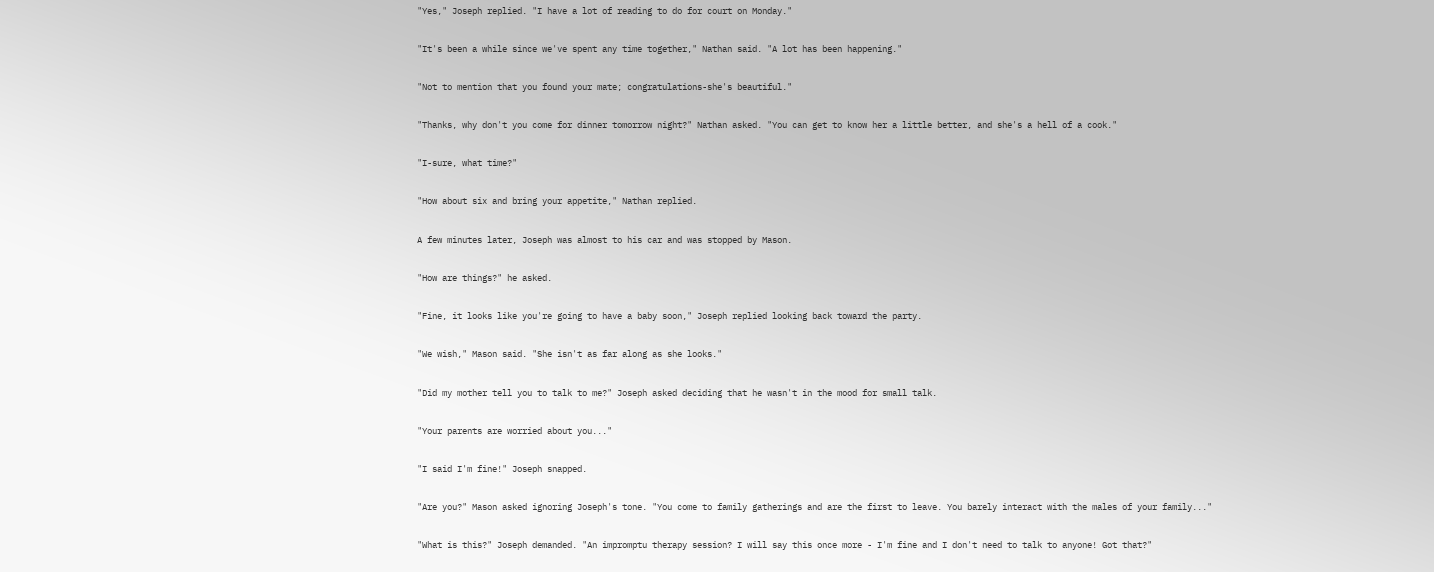"Yes," Joseph replied. "I have a lot of reading to do for court on Monday."

"It's been a while since we've spent any time together," Nathan said. "A lot has been happening."

"Not to mention that you found your mate; congratulations-she's beautiful."

"Thanks, why don't you come for dinner tomorrow night?" Nathan asked. "You can get to know her a little better, and she's a hell of a cook."

"I-sure, what time?"

"How about six and bring your appetite," Nathan replied.

A few minutes later, Joseph was almost to his car and was stopped by Mason.

"How are things?" he asked.

"Fine, it looks like you're going to have a baby soon," Joseph replied looking back toward the party.

"We wish," Mason said. "She isn't as far along as she looks."

"Did my mother tell you to talk to me?" Joseph asked deciding that he wasn't in the mood for small talk.

"Your parents are worried about you..."

"I said I'm fine!" Joseph snapped.

"Are you?" Mason asked ignoring Joseph's tone. "You come to family gatherings and are the first to leave. You barely interact with the males of your family..."

"What is this?" Joseph demanded. "An impromptu therapy session? I will say this once more - I'm fine and I don't need to talk to anyone! Got that?"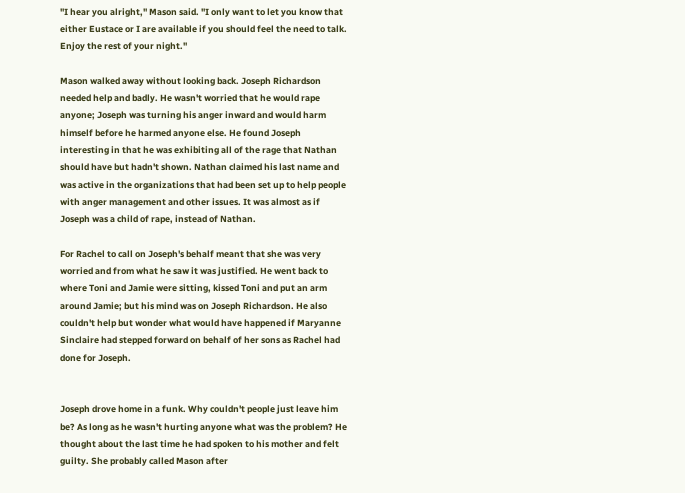"I hear you alright," Mason said. "I only want to let you know that either Eustace or I are available if you should feel the need to talk. Enjoy the rest of your night."

Mason walked away without looking back. Joseph Richardson needed help and badly. He wasn't worried that he would rape anyone; Joseph was turning his anger inward and would harm himself before he harmed anyone else. He found Joseph interesting in that he was exhibiting all of the rage that Nathan should have but hadn't shown. Nathan claimed his last name and was active in the organizations that had been set up to help people with anger management and other issues. It was almost as if Joseph was a child of rape, instead of Nathan.

For Rachel to call on Joseph's behalf meant that she was very worried and from what he saw it was justified. He went back to where Toni and Jamie were sitting, kissed Toni and put an arm around Jamie; but his mind was on Joseph Richardson. He also couldn't help but wonder what would have happened if Maryanne Sinclaire had stepped forward on behalf of her sons as Rachel had done for Joseph.


Joseph drove home in a funk. Why couldn't people just leave him be? As long as he wasn't hurting anyone what was the problem? He thought about the last time he had spoken to his mother and felt guilty. She probably called Mason after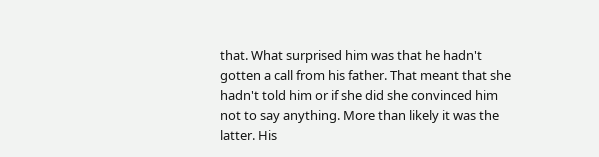that. What surprised him was that he hadn't gotten a call from his father. That meant that she hadn't told him or if she did she convinced him not to say anything. More than likely it was the latter. His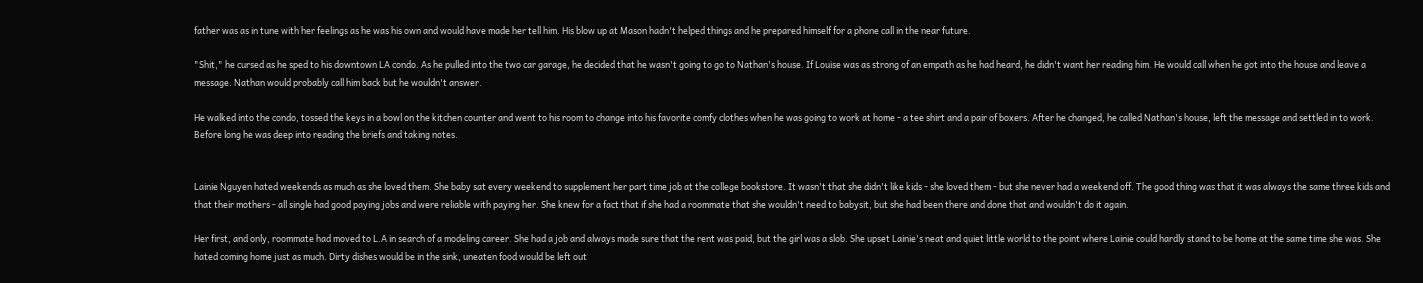father was as in tune with her feelings as he was his own and would have made her tell him. His blow up at Mason hadn't helped things and he prepared himself for a phone call in the near future.

"Shit," he cursed as he sped to his downtown LA condo. As he pulled into the two car garage, he decided that he wasn't going to go to Nathan's house. If Louise was as strong of an empath as he had heard, he didn't want her reading him. He would call when he got into the house and leave a message. Nathan would probably call him back but he wouldn't answer.

He walked into the condo, tossed the keys in a bowl on the kitchen counter and went to his room to change into his favorite comfy clothes when he was going to work at home - a tee shirt and a pair of boxers. After he changed, he called Nathan's house, left the message and settled in to work. Before long he was deep into reading the briefs and taking notes.


Lainie Nguyen hated weekends as much as she loved them. She baby sat every weekend to supplement her part time job at the college bookstore. It wasn't that she didn't like kids - she loved them - but she never had a weekend off. The good thing was that it was always the same three kids and that their mothers - all single had good paying jobs and were reliable with paying her. She knew for a fact that if she had a roommate that she wouldn't need to babysit, but she had been there and done that and wouldn't do it again.

Her first, and only, roommate had moved to L.A in search of a modeling career. She had a job and always made sure that the rent was paid, but the girl was a slob. She upset Lainie's neat and quiet little world to the point where Lainie could hardly stand to be home at the same time she was. She hated coming home just as much. Dirty dishes would be in the sink, uneaten food would be left out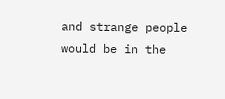and strange people would be in the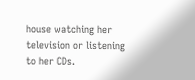house watching her television or listening to her CDs.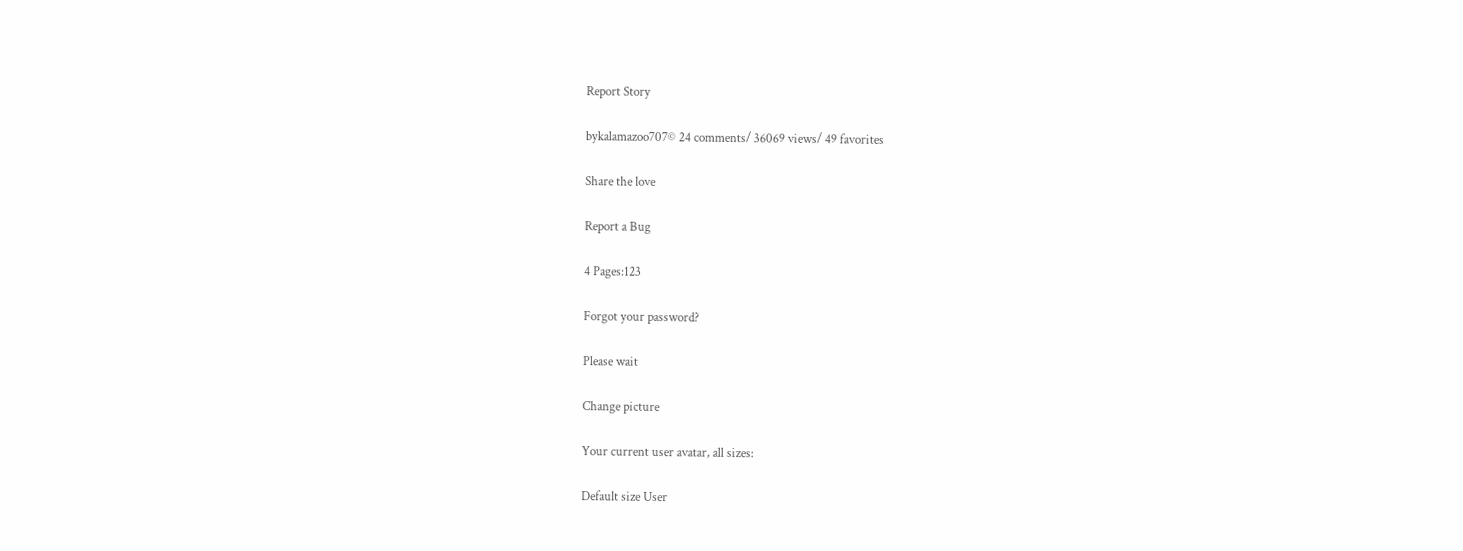Report Story

bykalamazoo707© 24 comments/ 36069 views/ 49 favorites

Share the love

Report a Bug

4 Pages:123

Forgot your password?

Please wait

Change picture

Your current user avatar, all sizes:

Default size User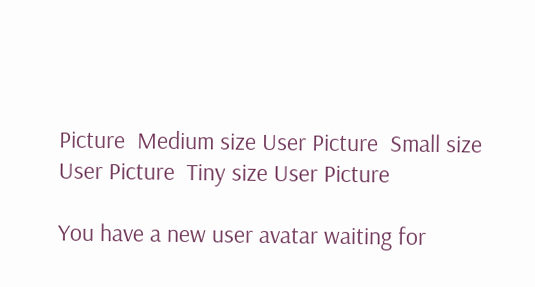Picture  Medium size User Picture  Small size User Picture  Tiny size User Picture

You have a new user avatar waiting for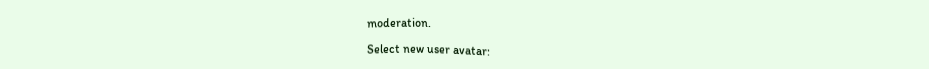moderation.

Select new user avatar: